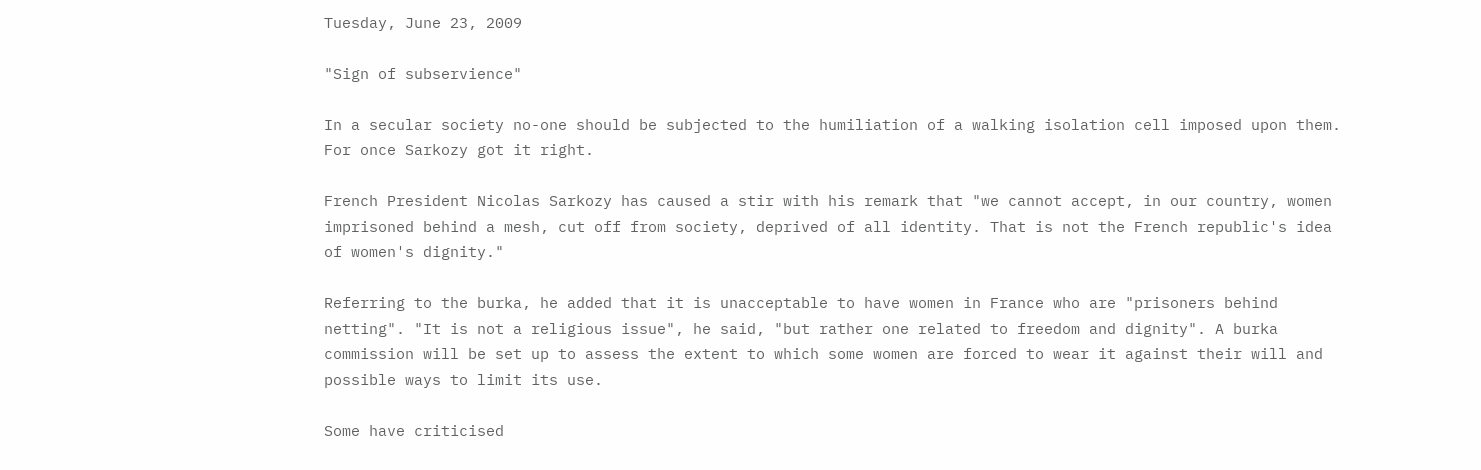Tuesday, June 23, 2009

"Sign of subservience"

In a secular society no-one should be subjected to the humiliation of a walking isolation cell imposed upon them. For once Sarkozy got it right.

French President Nicolas Sarkozy has caused a stir with his remark that "we cannot accept, in our country, women imprisoned behind a mesh, cut off from society, deprived of all identity. That is not the French republic's idea of women's dignity."

Referring to the burka, he added that it is unacceptable to have women in France who are "prisoners behind netting". "It is not a religious issue", he said, "but rather one related to freedom and dignity". A burka commission will be set up to assess the extent to which some women are forced to wear it against their will and possible ways to limit its use.

Some have criticised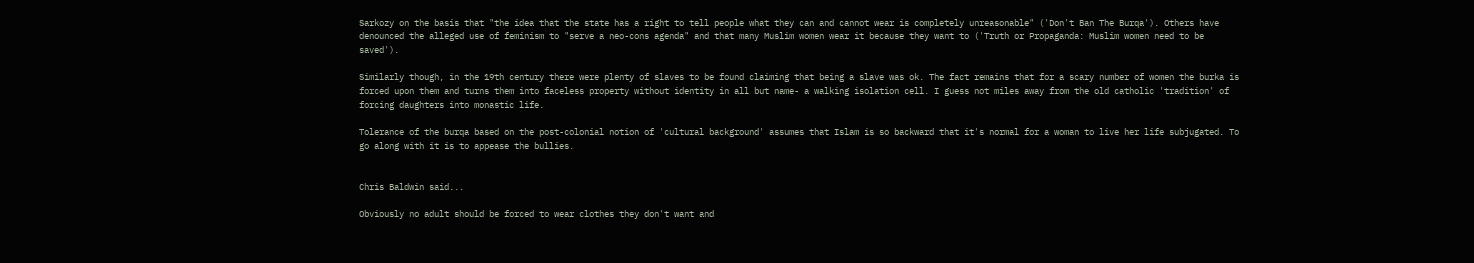Sarkozy on the basis that "the idea that the state has a right to tell people what they can and cannot wear is completely unreasonable" ('Don't Ban The Burqa'). Others have denounced the alleged use of feminism to "serve a neo-cons agenda" and that many Muslim women wear it because they want to ('Truth or Propaganda: Muslim women need to be saved').

Similarly though, in the 19th century there were plenty of slaves to be found claiming that being a slave was ok. The fact remains that for a scary number of women the burka is forced upon them and turns them into faceless property without identity in all but name- a walking isolation cell. I guess not miles away from the old catholic 'tradition' of forcing daughters into monastic life.

Tolerance of the burqa based on the post-colonial notion of 'cultural background' assumes that Islam is so backward that it's normal for a woman to live her life subjugated. To go along with it is to appease the bullies.


Chris Baldwin said...

Obviously no adult should be forced to wear clothes they don't want and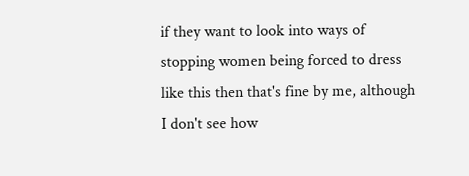if they want to look into ways of stopping women being forced to dress like this then that's fine by me, although I don't see how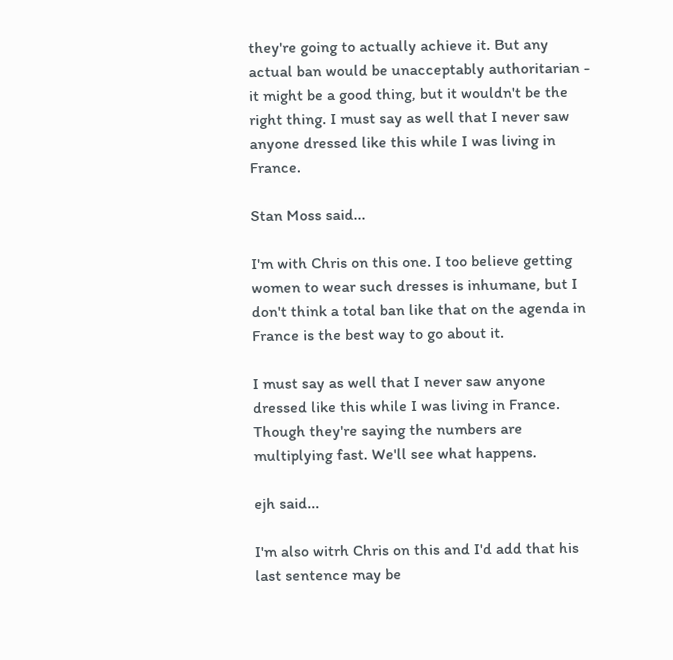they're going to actually achieve it. But any actual ban would be unacceptably authoritarian - it might be a good thing, but it wouldn't be the right thing. I must say as well that I never saw anyone dressed like this while I was living in France.

Stan Moss said...

I'm with Chris on this one. I too believe getting women to wear such dresses is inhumane, but I don't think a total ban like that on the agenda in France is the best way to go about it.

I must say as well that I never saw anyone dressed like this while I was living in France.
Though they're saying the numbers are multiplying fast. We'll see what happens.

ejh said...

I'm also witrh Chris on this and I'd add that his last sentence may be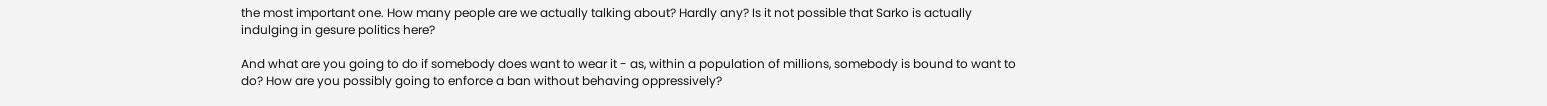the most important one. How many people are we actually talking about? Hardly any? Is it not possible that Sarko is actually indulging in gesure politics here?

And what are you going to do if somebody does want to wear it - as, within a population of millions, somebody is bound to want to do? How are you possibly going to enforce a ban without behaving oppressively?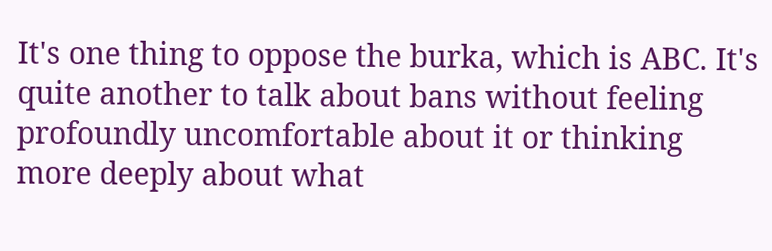It's one thing to oppose the burka, which is ABC. It's quite another to talk about bans without feeling profoundly uncomfortable about it or thinking more deeply about what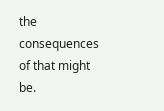the consequences of that might be.